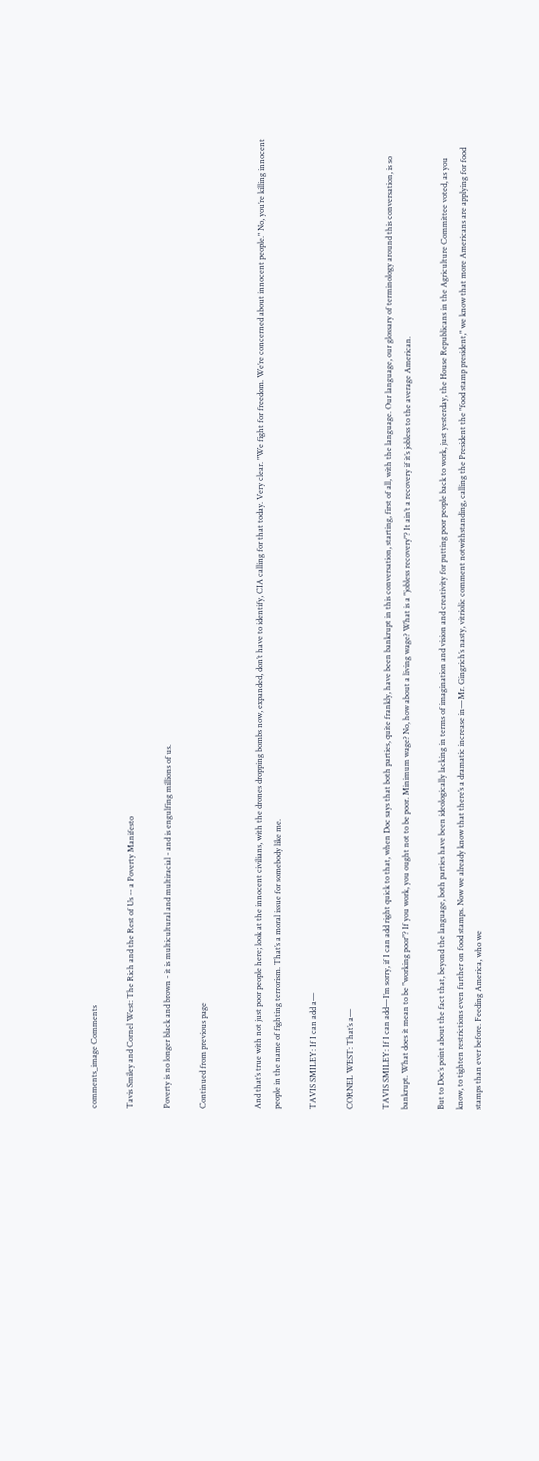comments_image Comments

Tavis Smiley and Cornel West: The Rich and the Rest of Us -- a Poverty Manifesto

Poverty is no longer black and brown - it is multicultural and multiracial - and is engulfing millions of us.

Continued from previous page


And that’s true with not just poor people here; look at the innocent civilians, with the drones dropping bombs now, expanded, don’t have to identify, CIA calling for that today. Very clear. "We fight for freedom. We’re concerned about innocent people." No, you’re killing innocent people in the name of fighting terrorism. That’s a moral issue for somebody like me.

TAVIS SMILEY: If I can add a—

CORNEL WEST: That’s a—

TAVIS SMILEY: If I can add—I’m sorry, if I can add right quick to that, when Doc says that both parties, quite frankly, have been bankrupt in this conversation, starting, first of all, with the language. Our language, our glossary of terminology around this conversation, is so bankrupt. What does it mean to be "working poor"? If you work, you ought not to be poor. Minimum wage? No, how about a living wage? What is a "jobless recovery"? It ain’t a recovery if it’s jobless to the average American.

But to Doc’s point about the fact that, beyond the language, both parties have been ideologically lacking in terms of imagination and vision and creativity for putting poor people back to work, just yesterday, the House Republicans in the Agriculture Committee voted, as you know, to tighten restrictions even further on food stamps. Now we already know that there’s a dramatic increase in—Mr. Gingrich’s nasty, vitriolic comment notwithstanding, calling the President the "food stamp president," we know that more Americans are applying for food stamps than ever before. Feeding America, who we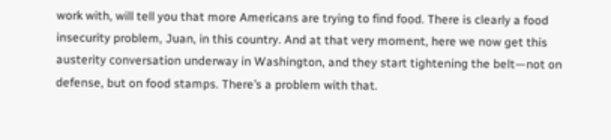work with, will tell you that more Americans are trying to find food. There is clearly a food insecurity problem, Juan, in this country. And at that very moment, here we now get this austerity conversation underway in Washington, and they start tightening the belt—not on defense, but on food stamps. There’s a problem with that.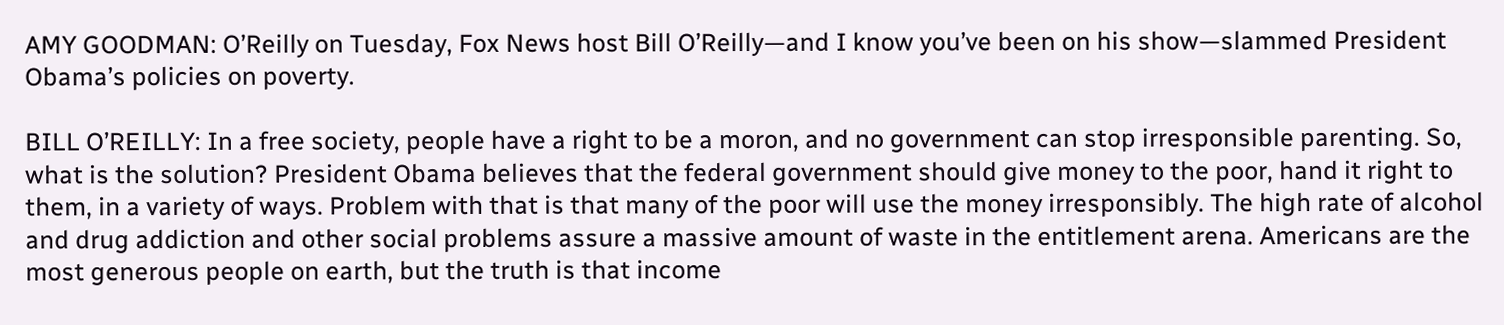AMY GOODMAN: O’Reilly on Tuesday, Fox News host Bill O’Reilly—and I know you’ve been on his show—slammed President Obama’s policies on poverty.

BILL O’REILLY: In a free society, people have a right to be a moron, and no government can stop irresponsible parenting. So, what is the solution? President Obama believes that the federal government should give money to the poor, hand it right to them, in a variety of ways. Problem with that is that many of the poor will use the money irresponsibly. The high rate of alcohol and drug addiction and other social problems assure a massive amount of waste in the entitlement arena. Americans are the most generous people on earth, but the truth is that income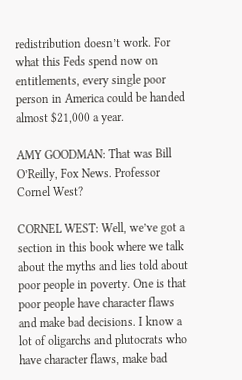redistribution doesn’t work. For what this Feds spend now on entitlements, every single poor person in America could be handed almost $21,000 a year.

AMY GOODMAN: That was Bill O’Reilly, Fox News. Professor Cornel West?

CORNEL WEST: Well, we’ve got a section in this book where we talk about the myths and lies told about poor people in poverty. One is that poor people have character flaws and make bad decisions. I know a lot of oligarchs and plutocrats who have character flaws, make bad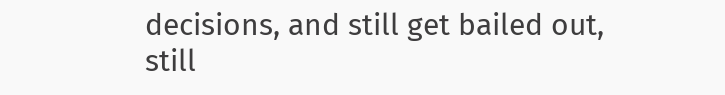decisions, and still get bailed out, still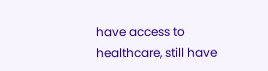have access to healthcare, still have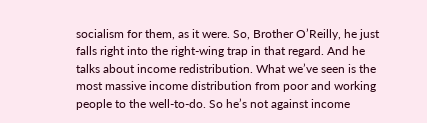socialism for them, as it were. So, Brother O’Reilly, he just falls right into the right-wing trap in that regard. And he talks about income redistribution. What we’ve seen is the most massive income distribution from poor and working people to the well-to-do. So he’s not against income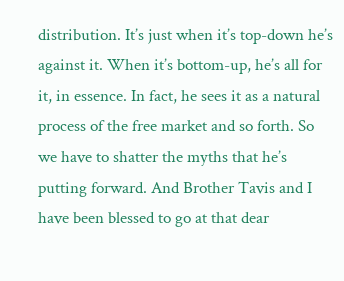distribution. It’s just when it’s top-down he’s against it. When it’s bottom-up, he’s all for it, in essence. In fact, he sees it as a natural process of the free market and so forth. So we have to shatter the myths that he’s putting forward. And Brother Tavis and I have been blessed to go at that dear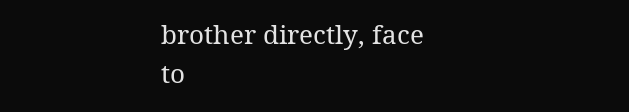brother directly, face to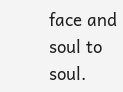face and soul to soul.